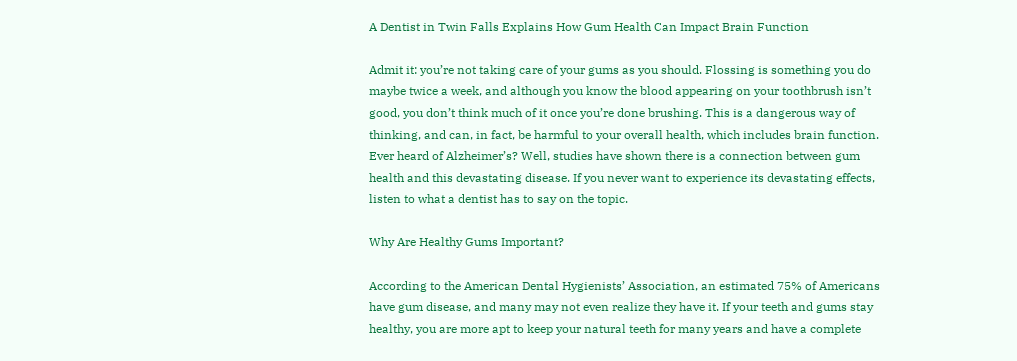A Dentist in Twin Falls Explains How Gum Health Can Impact Brain Function

Admit it: you’re not taking care of your gums as you should. Flossing is something you do maybe twice a week, and although you know the blood appearing on your toothbrush isn’t good, you don’t think much of it once you’re done brushing. This is a dangerous way of thinking, and can, in fact, be harmful to your overall health, which includes brain function. Ever heard of Alzheimer’s? Well, studies have shown there is a connection between gum health and this devastating disease. If you never want to experience its devastating effects, listen to what a dentist has to say on the topic.

Why Are Healthy Gums Important?

According to the American Dental Hygienists’ Association, an estimated 75% of Americans have gum disease, and many may not even realize they have it. If your teeth and gums stay healthy, you are more apt to keep your natural teeth for many years and have a complete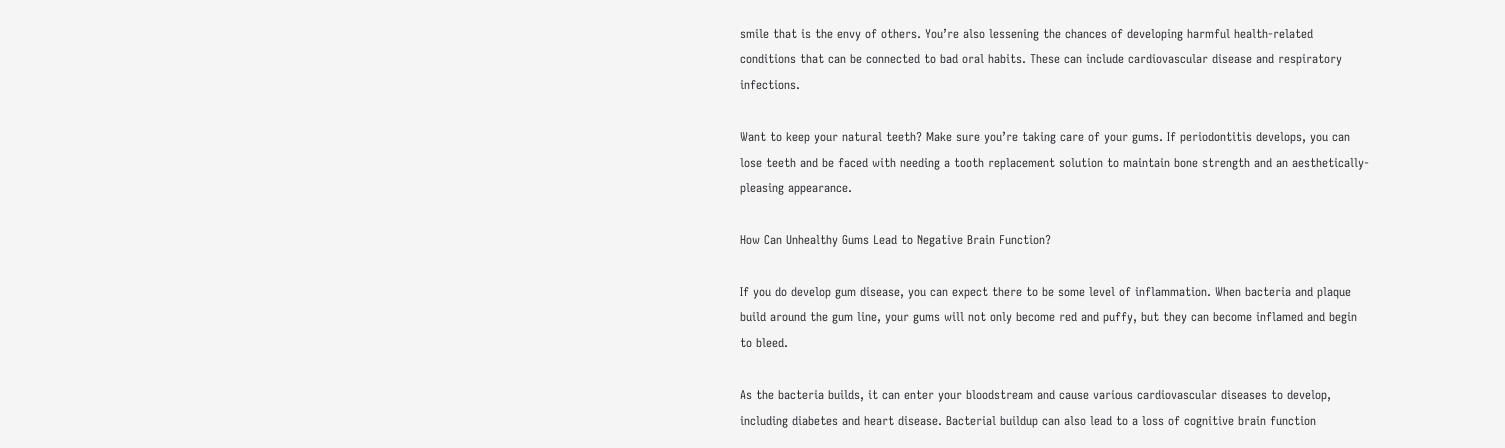smile that is the envy of others. You’re also lessening the chances of developing harmful health-related conditions that can be connected to bad oral habits. These can include cardiovascular disease and respiratory infections.

Want to keep your natural teeth? Make sure you’re taking care of your gums. If periodontitis develops, you can lose teeth and be faced with needing a tooth replacement solution to maintain bone strength and an aesthetically-pleasing appearance.

How Can Unhealthy Gums Lead to Negative Brain Function?

If you do develop gum disease, you can expect there to be some level of inflammation. When bacteria and plaque build around the gum line, your gums will not only become red and puffy, but they can become inflamed and begin to bleed.

As the bacteria builds, it can enter your bloodstream and cause various cardiovascular diseases to develop, including diabetes and heart disease. Bacterial buildup can also lead to a loss of cognitive brain function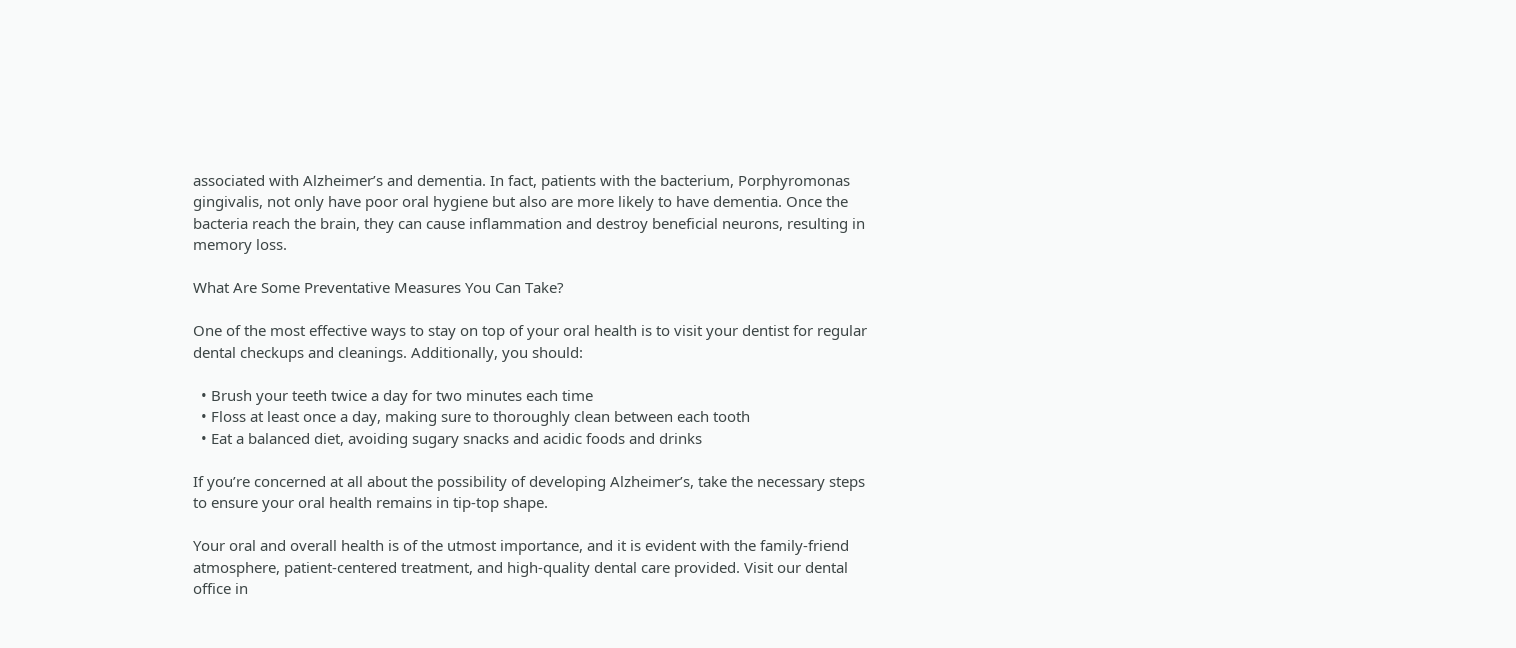associated with Alzheimer’s and dementia. In fact, patients with the bacterium, Porphyromonas gingivalis, not only have poor oral hygiene but also are more likely to have dementia. Once the bacteria reach the brain, they can cause inflammation and destroy beneficial neurons, resulting in memory loss.

What Are Some Preventative Measures You Can Take?

One of the most effective ways to stay on top of your oral health is to visit your dentist for regular dental checkups and cleanings. Additionally, you should:

  • Brush your teeth twice a day for two minutes each time
  • Floss at least once a day, making sure to thoroughly clean between each tooth
  • Eat a balanced diet, avoiding sugary snacks and acidic foods and drinks

If you’re concerned at all about the possibility of developing Alzheimer’s, take the necessary steps to ensure your oral health remains in tip-top shape.

Your oral and overall health is of the utmost importance, and it is evident with the family-friend atmosphere, patient-centered treatment, and high-quality dental care provided. Visit our dental office in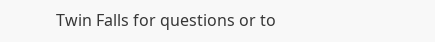Twin Falls for questions or to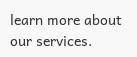learn more about our services.